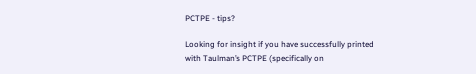PCTPE - tips?

Looking for insight if you have successfully printed with Taulman’s PCTPE (specifically on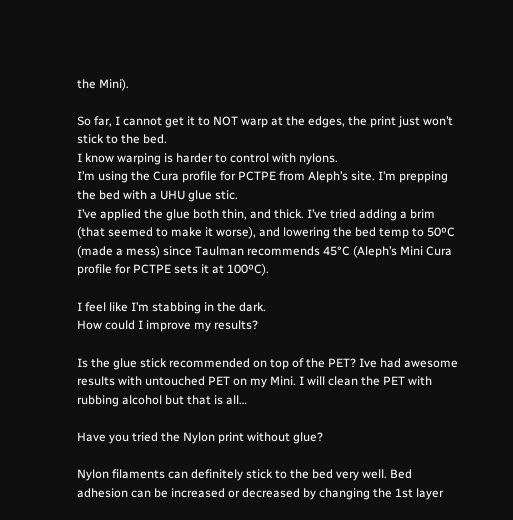the Mini).

So far, I cannot get it to NOT warp at the edges, the print just won’t stick to the bed.
I know warping is harder to control with nylons.
I’m using the Cura profile for PCTPE from Aleph’s site. I’m prepping the bed with a UHU glue stic.
I’ve applied the glue both thin, and thick. I’ve tried adding a brim (that seemed to make it worse), and lowering the bed temp to 50ºC (made a mess) since Taulman recommends 45°C (Aleph’s Mini Cura profile for PCTPE sets it at 100ºC).

I feel like I’m stabbing in the dark.
How could I improve my results?

Is the glue stick recommended on top of the PET? Ive had awesome results with untouched PET on my Mini. I will clean the PET with rubbing alcohol but that is all…

Have you tried the Nylon print without glue?

Nylon filaments can definitely stick to the bed very well. Bed adhesion can be increased or decreased by changing the 1st layer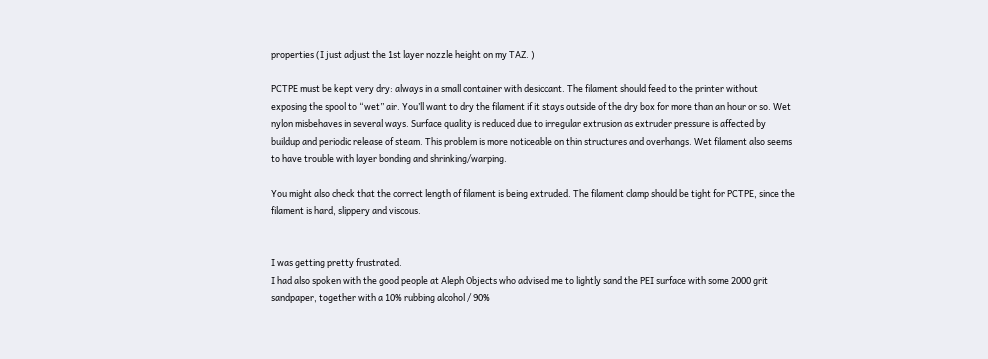properties (I just adjust the 1st layer nozzle height on my TAZ. )

PCTPE must be kept very dry: always in a small container with desiccant. The filament should feed to the printer without exposing the spool to “wet” air. You’ll want to dry the filament if it stays outside of the dry box for more than an hour or so. Wet nylon misbehaves in several ways. Surface quality is reduced due to irregular extrusion as extruder pressure is affected by buildup and periodic release of steam. This problem is more noticeable on thin structures and overhangs. Wet filament also seems to have trouble with layer bonding and shrinking/warping.

You might also check that the correct length of filament is being extruded. The filament clamp should be tight for PCTPE, since the filament is hard, slippery and viscous.


I was getting pretty frustrated.
I had also spoken with the good people at Aleph Objects who advised me to lightly sand the PEI surface with some 2000 grit sandpaper, together with a 10% rubbing alcohol / 90%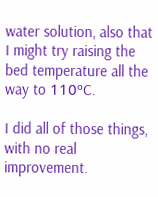water solution, also that I might try raising the bed temperature all the way to 110ºC.

I did all of those things, with no real improvement.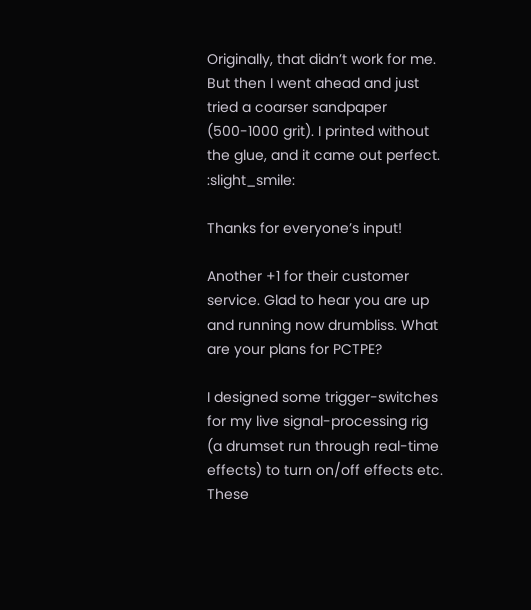Originally, that didn’t work for me.
But then I went ahead and just tried a coarser sandpaper (500-1000 grit). I printed without the glue, and it came out perfect. :slight_smile:

Thanks for everyone’s input!

Another +1 for their customer service. Glad to hear you are up and running now drumbliss. What are your plans for PCTPE?

I designed some trigger-switches for my live signal-processing rig (a drumset run through real-time effects) to turn on/off effects etc. These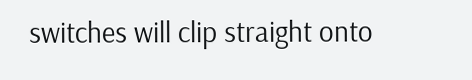switches will clip straight onto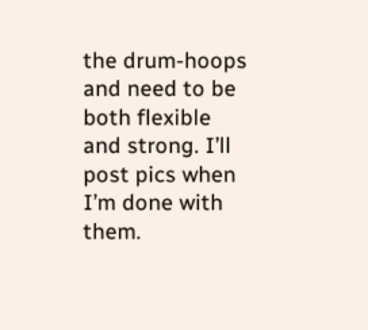the drum-hoops and need to be both flexible and strong. I’ll post pics when I’m done with them.